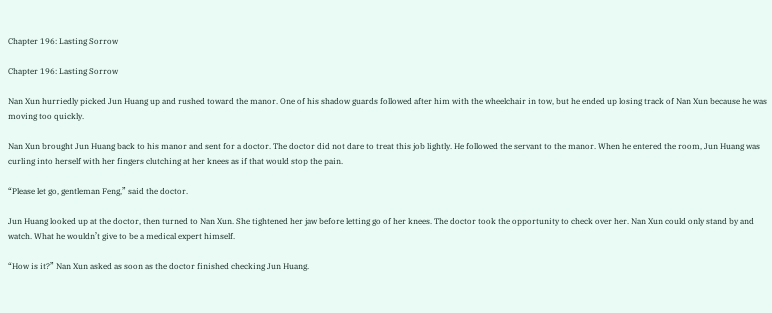Chapter 196: Lasting Sorrow

Chapter 196: Lasting Sorrow

Nan Xun hurriedly picked Jun Huang up and rushed toward the manor. One of his shadow guards followed after him with the wheelchair in tow, but he ended up losing track of Nan Xun because he was moving too quickly.

Nan Xun brought Jun Huang back to his manor and sent for a doctor. The doctor did not dare to treat this job lightly. He followed the servant to the manor. When he entered the room, Jun Huang was curling into herself with her fingers clutching at her knees as if that would stop the pain.

“Please let go, gentleman Feng,” said the doctor.

Jun Huang looked up at the doctor, then turned to Nan Xun. She tightened her jaw before letting go of her knees. The doctor took the opportunity to check over her. Nan Xun could only stand by and watch. What he wouldn’t give to be a medical expert himself.

“How is it?” Nan Xun asked as soon as the doctor finished checking Jun Huang.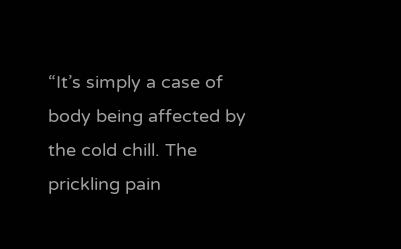“It’s simply a case of body being affected by the cold chill. The prickling pain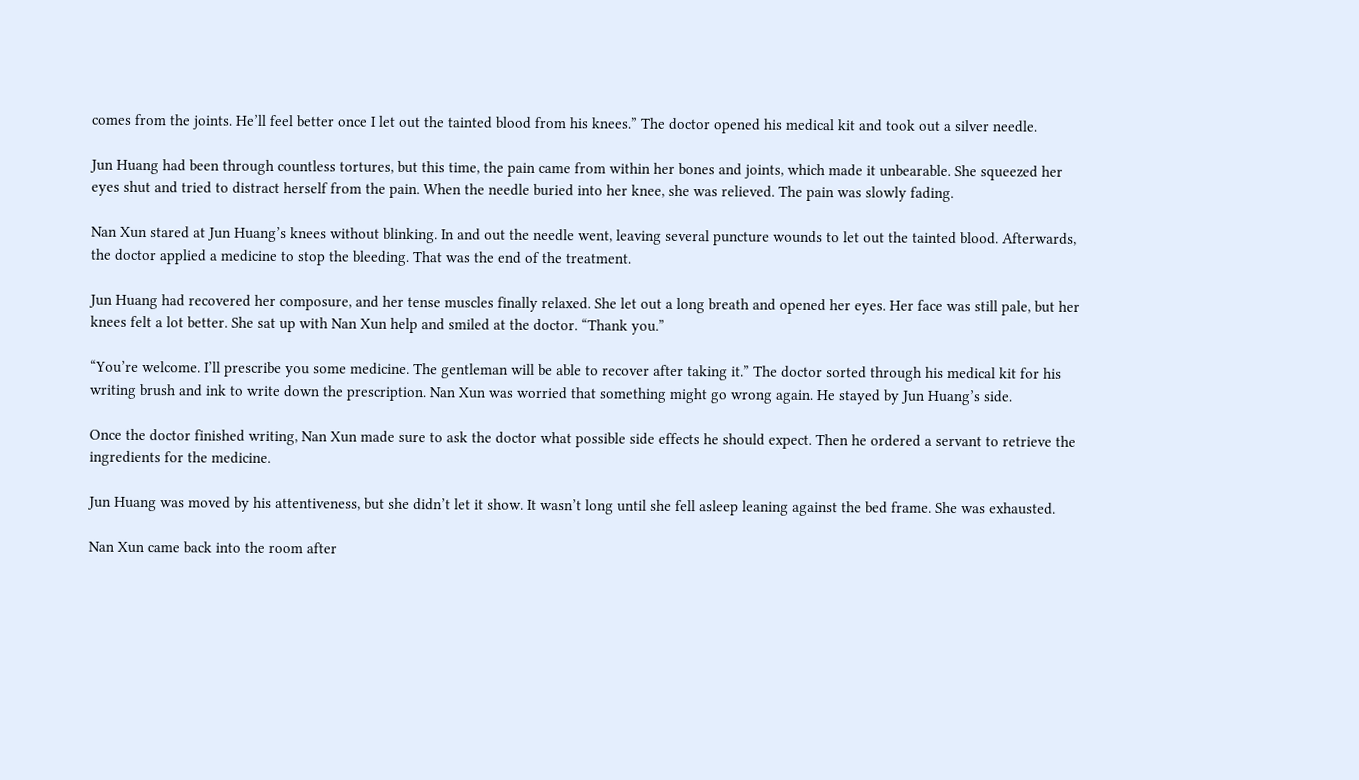comes from the joints. He’ll feel better once I let out the tainted blood from his knees.” The doctor opened his medical kit and took out a silver needle.

Jun Huang had been through countless tortures, but this time, the pain came from within her bones and joints, which made it unbearable. She squeezed her eyes shut and tried to distract herself from the pain. When the needle buried into her knee, she was relieved. The pain was slowly fading.

Nan Xun stared at Jun Huang’s knees without blinking. In and out the needle went, leaving several puncture wounds to let out the tainted blood. Afterwards, the doctor applied a medicine to stop the bleeding. That was the end of the treatment.

Jun Huang had recovered her composure, and her tense muscles finally relaxed. She let out a long breath and opened her eyes. Her face was still pale, but her knees felt a lot better. She sat up with Nan Xun help and smiled at the doctor. “Thank you.”

“You’re welcome. I’ll prescribe you some medicine. The gentleman will be able to recover after taking it.” The doctor sorted through his medical kit for his writing brush and ink to write down the prescription. Nan Xun was worried that something might go wrong again. He stayed by Jun Huang’s side.

Once the doctor finished writing, Nan Xun made sure to ask the doctor what possible side effects he should expect. Then he ordered a servant to retrieve the ingredients for the medicine.

Jun Huang was moved by his attentiveness, but she didn’t let it show. It wasn’t long until she fell asleep leaning against the bed frame. She was exhausted.

Nan Xun came back into the room after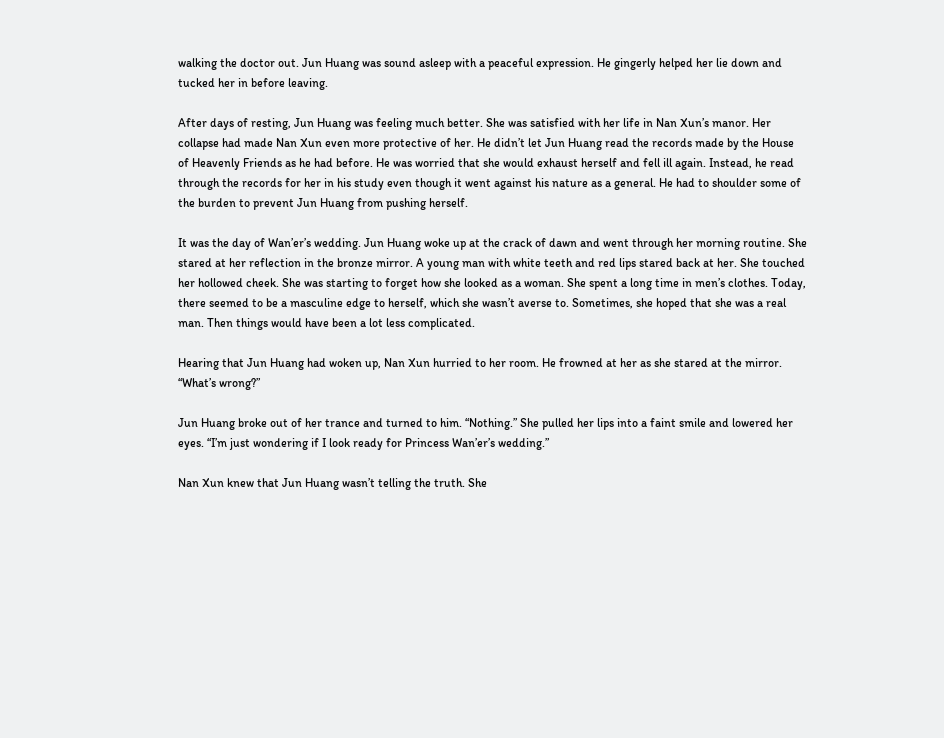walking the doctor out. Jun Huang was sound asleep with a peaceful expression. He gingerly helped her lie down and tucked her in before leaving.

After days of resting, Jun Huang was feeling much better. She was satisfied with her life in Nan Xun’s manor. Her collapse had made Nan Xun even more protective of her. He didn’t let Jun Huang read the records made by the House of Heavenly Friends as he had before. He was worried that she would exhaust herself and fell ill again. Instead, he read through the records for her in his study even though it went against his nature as a general. He had to shoulder some of the burden to prevent Jun Huang from pushing herself.

It was the day of Wan’er’s wedding. Jun Huang woke up at the crack of dawn and went through her morning routine. She stared at her reflection in the bronze mirror. A young man with white teeth and red lips stared back at her. She touched her hollowed cheek. She was starting to forget how she looked as a woman. She spent a long time in men’s clothes. Today, there seemed to be a masculine edge to herself, which she wasn’t averse to. Sometimes, she hoped that she was a real man. Then things would have been a lot less complicated.

Hearing that Jun Huang had woken up, Nan Xun hurried to her room. He frowned at her as she stared at the mirror. “What’s wrong?”

Jun Huang broke out of her trance and turned to him. “Nothing.” She pulled her lips into a faint smile and lowered her eyes. “I’m just wondering if I look ready for Princess Wan’er’s wedding.”

Nan Xun knew that Jun Huang wasn’t telling the truth. She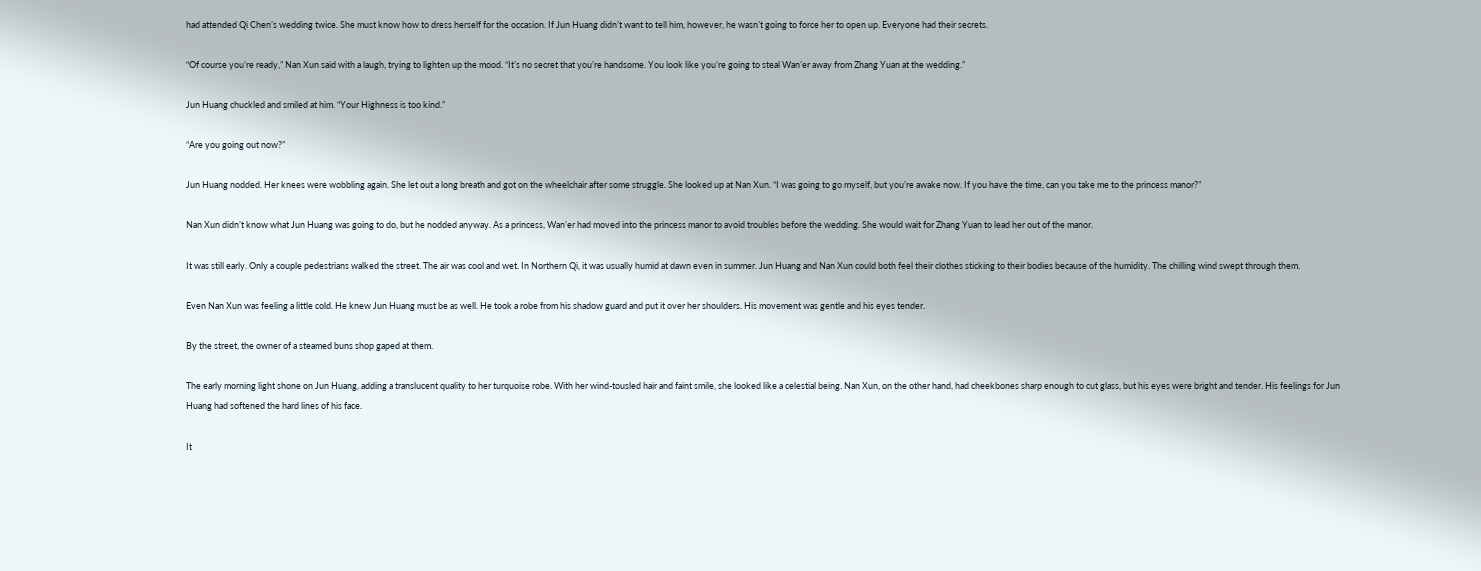had attended Qi Chen’s wedding twice. She must know how to dress herself for the occasion. If Jun Huang didn’t want to tell him, however, he wasn’t going to force her to open up. Everyone had their secrets.

“Of course you’re ready,” Nan Xun said with a laugh, trying to lighten up the mood. “It’s no secret that you’re handsome. You look like you’re going to steal Wan’er away from Zhang Yuan at the wedding.”

Jun Huang chuckled and smiled at him. “Your Highness is too kind.”

“Are you going out now?”

Jun Huang nodded. Her knees were wobbling again. She let out a long breath and got on the wheelchair after some struggle. She looked up at Nan Xun. “I was going to go myself, but you’re awake now. If you have the time, can you take me to the princess manor?”

Nan Xun didn’t know what Jun Huang was going to do, but he nodded anyway. As a princess, Wan’er had moved into the princess manor to avoid troubles before the wedding. She would wait for Zhang Yuan to lead her out of the manor.

It was still early. Only a couple pedestrians walked the street. The air was cool and wet. In Northern Qi, it was usually humid at dawn even in summer. Jun Huang and Nan Xun could both feel their clothes sticking to their bodies because of the humidity. The chilling wind swept through them.

Even Nan Xun was feeling a little cold. He knew Jun Huang must be as well. He took a robe from his shadow guard and put it over her shoulders. His movement was gentle and his eyes tender.

By the street, the owner of a steamed buns shop gaped at them.

The early morning light shone on Jun Huang, adding a translucent quality to her turquoise robe. With her wind-tousled hair and faint smile, she looked like a celestial being. Nan Xun, on the other hand, had cheekbones sharp enough to cut glass, but his eyes were bright and tender. His feelings for Jun Huang had softened the hard lines of his face.

It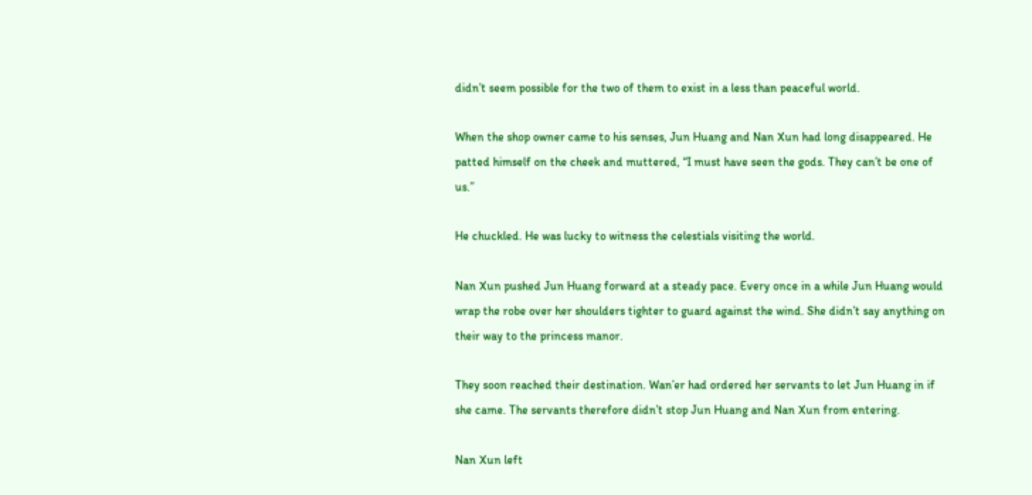didn’t seem possible for the two of them to exist in a less than peaceful world.

When the shop owner came to his senses, Jun Huang and Nan Xun had long disappeared. He patted himself on the cheek and muttered, “I must have seen the gods. They can’t be one of us.”

He chuckled. He was lucky to witness the celestials visiting the world.

Nan Xun pushed Jun Huang forward at a steady pace. Every once in a while Jun Huang would wrap the robe over her shoulders tighter to guard against the wind. She didn’t say anything on their way to the princess manor.

They soon reached their destination. Wan’er had ordered her servants to let Jun Huang in if she came. The servants therefore didn’t stop Jun Huang and Nan Xun from entering.

Nan Xun left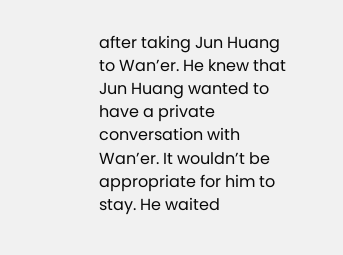after taking Jun Huang to Wan’er. He knew that Jun Huang wanted to have a private conversation with Wan’er. It wouldn’t be appropriate for him to stay. He waited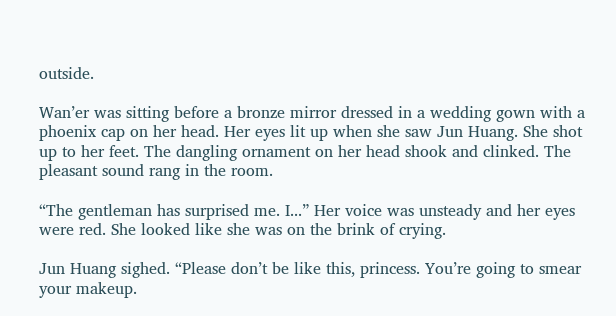outside.

Wan’er was sitting before a bronze mirror dressed in a wedding gown with a phoenix cap on her head. Her eyes lit up when she saw Jun Huang. She shot up to her feet. The dangling ornament on her head shook and clinked. The pleasant sound rang in the room.

“The gentleman has surprised me. I...” Her voice was unsteady and her eyes were red. She looked like she was on the brink of crying.

Jun Huang sighed. “Please don’t be like this, princess. You’re going to smear your makeup.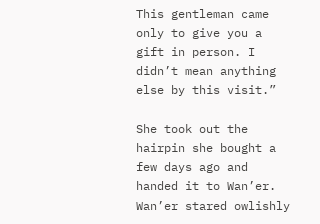This gentleman came only to give you a gift in person. I didn’t mean anything else by this visit.”

She took out the hairpin she bought a few days ago and handed it to Wan’er. Wan’er stared owlishly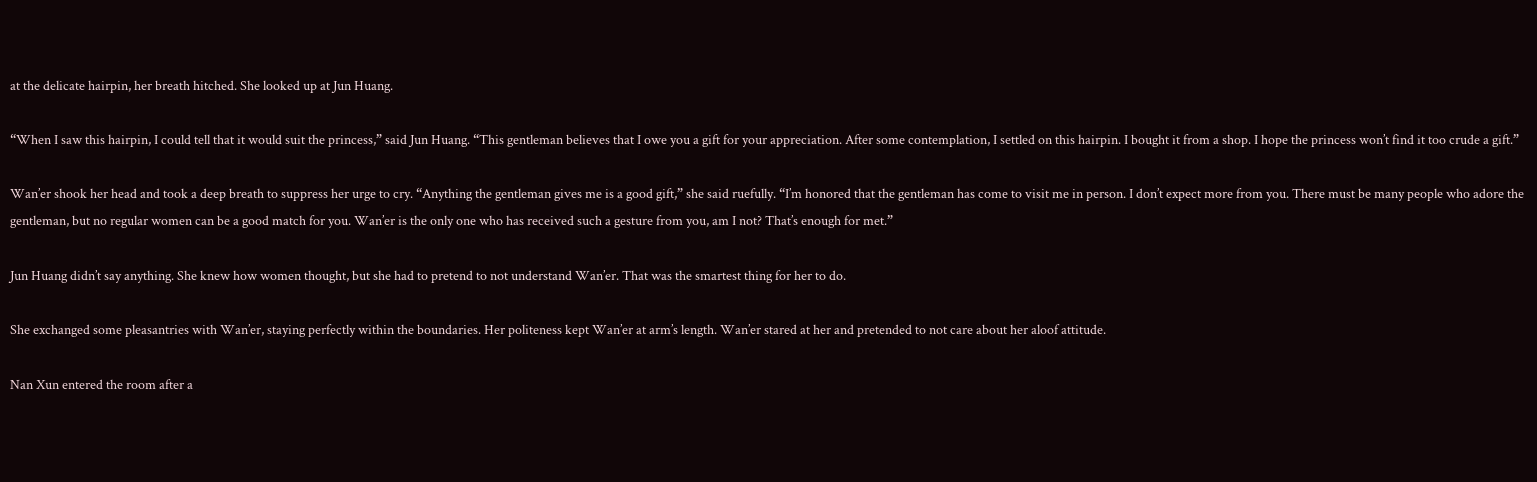at the delicate hairpin, her breath hitched. She looked up at Jun Huang.

“When I saw this hairpin, I could tell that it would suit the princess,” said Jun Huang. “This gentleman believes that I owe you a gift for your appreciation. After some contemplation, I settled on this hairpin. I bought it from a shop. I hope the princess won’t find it too crude a gift.”

Wan’er shook her head and took a deep breath to suppress her urge to cry. “Anything the gentleman gives me is a good gift,” she said ruefully. “I’m honored that the gentleman has come to visit me in person. I don’t expect more from you. There must be many people who adore the gentleman, but no regular women can be a good match for you. Wan’er is the only one who has received such a gesture from you, am I not? That’s enough for met.”

Jun Huang didn’t say anything. She knew how women thought, but she had to pretend to not understand Wan’er. That was the smartest thing for her to do.

She exchanged some pleasantries with Wan’er, staying perfectly within the boundaries. Her politeness kept Wan’er at arm’s length. Wan’er stared at her and pretended to not care about her aloof attitude.

Nan Xun entered the room after a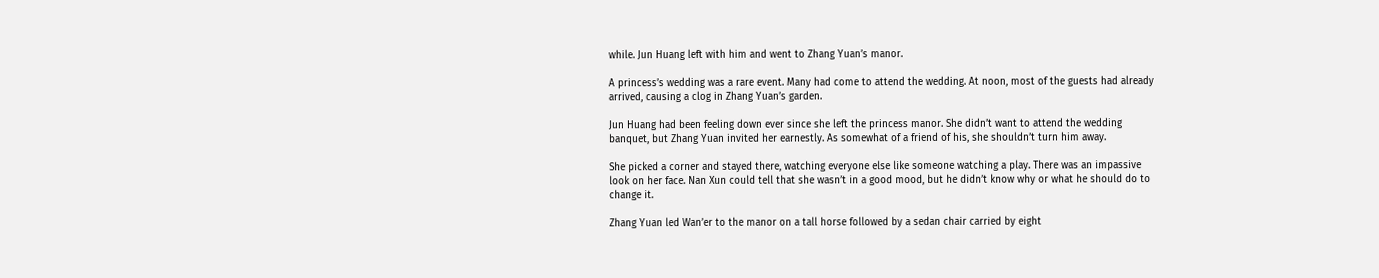while. Jun Huang left with him and went to Zhang Yuan’s manor.

A princess’s wedding was a rare event. Many had come to attend the wedding. At noon, most of the guests had already arrived, causing a clog in Zhang Yuan’s garden.

Jun Huang had been feeling down ever since she left the princess manor. She didn’t want to attend the wedding banquet, but Zhang Yuan invited her earnestly. As somewhat of a friend of his, she shouldn’t turn him away.

She picked a corner and stayed there, watching everyone else like someone watching a play. There was an impassive look on her face. Nan Xun could tell that she wasn’t in a good mood, but he didn’t know why or what he should do to change it.

Zhang Yuan led Wan’er to the manor on a tall horse followed by a sedan chair carried by eight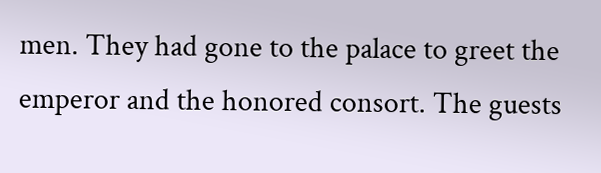men. They had gone to the palace to greet the emperor and the honored consort. The guests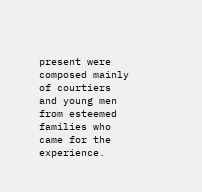present were composed mainly of courtiers and young men from esteemed families who came for the experience.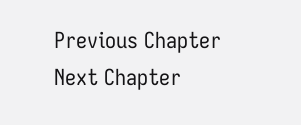Previous Chapter Next Chapter